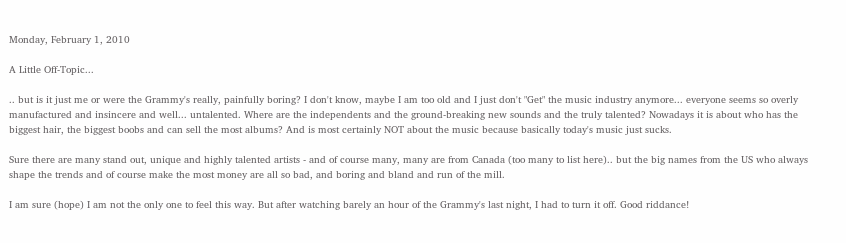Monday, February 1, 2010

A Little Off-Topic...

.. but is it just me or were the Grammy's really, painfully boring? I don't know, maybe I am too old and I just don't "Get" the music industry anymore... everyone seems so overly manufactured and insincere and well... untalented. Where are the independents and the ground-breaking new sounds and the truly talented? Nowadays it is about who has the biggest hair, the biggest boobs and can sell the most albums? And is most certainly NOT about the music because basically today's music just sucks.

Sure there are many stand out, unique and highly talented artists - and of course many, many are from Canada (too many to list here).. but the big names from the US who always shape the trends and of course make the most money are all so bad, and boring and bland and run of the mill.

I am sure (hope) I am not the only one to feel this way. But after watching barely an hour of the Grammy's last night, I had to turn it off. Good riddance!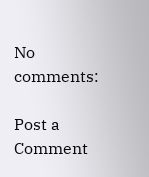No comments:

Post a Comment